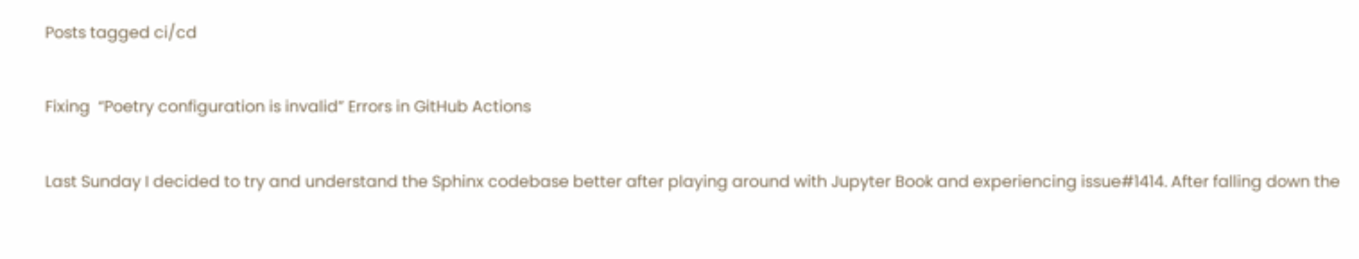Posts tagged ci/cd

Fixing  “Poetry configuration is invalid” Errors in GitHub Actions

Last Sunday I decided to try and understand the Sphinx codebase better after playing around with Jupyter Book and experiencing issue#1414. After falling down the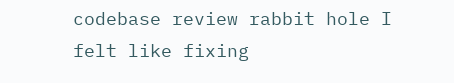codebase review rabbit hole I felt like fixing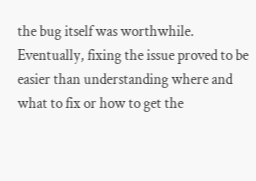the bug itself was worthwhile. Eventually, fixing the issue proved to be easier than understanding where and what to fix or how to get the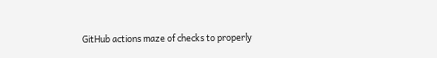GitHub actions maze of checks to properly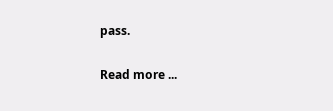pass.

Read more ...